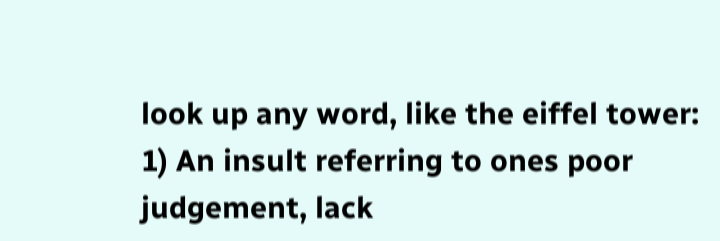look up any word, like the eiffel tower:
1) An insult referring to ones poor judgement, lack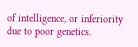of intelligence, or inferiority due to poor genetics.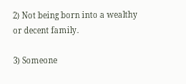2) Not being born into a wealthy or decent family.

3) Someone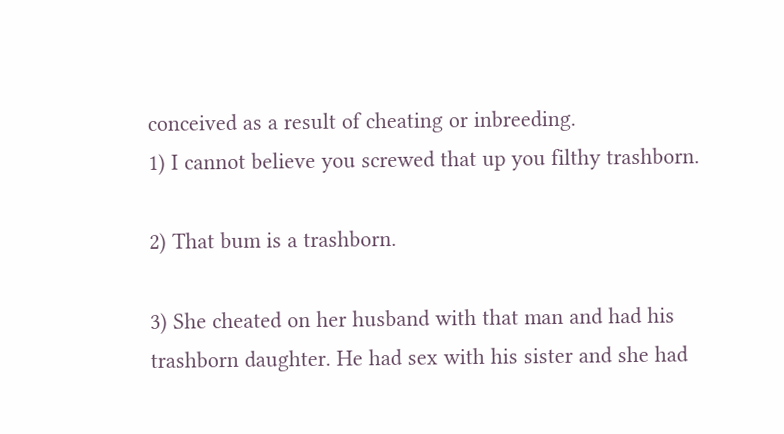conceived as a result of cheating or inbreeding.
1) I cannot believe you screwed that up you filthy trashborn.

2) That bum is a trashborn.

3) She cheated on her husband with that man and had his trashborn daughter. He had sex with his sister and she had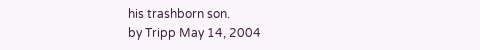his trashborn son.
by Tripp May 14, 2004